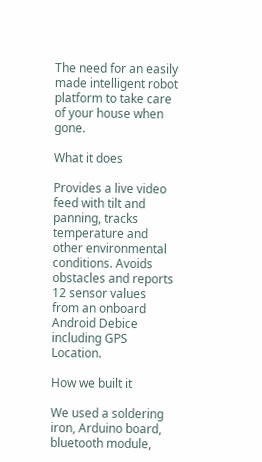The need for an easily made intelligent robot platform to take care of your house when gone.

What it does

Provides a live video feed with tilt and panning, tracks temperature and other environmental conditions. Avoids obstacles and reports 12 sensor values from an onboard Android Debice including GPS Location.

How we built it

We used a soldering iron, Arduino board, bluetooth module,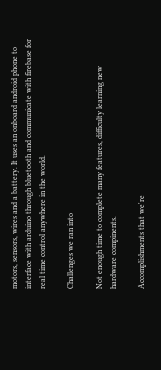motors, sensors, wires and a battery. It uses an onboard android phone to interface with arduino through bluetooth and communicate with firebase for real time control anywhere in the world.

Challenges we ran into

Not enough time to complete many features, difficulty learning new hardware compinents.

Accomplishments that we're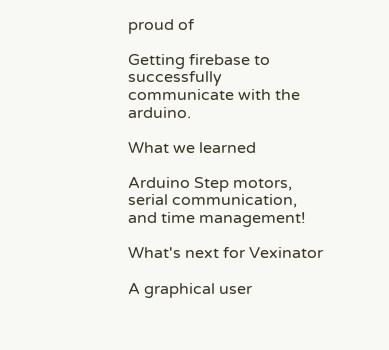proud of

Getting firebase to successfully communicate with the arduino.

What we learned

Arduino Step motors, serial communication, and time management!

What's next for Vexinator

A graphical user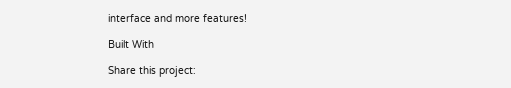interface and more features!

Built With

Share this project: